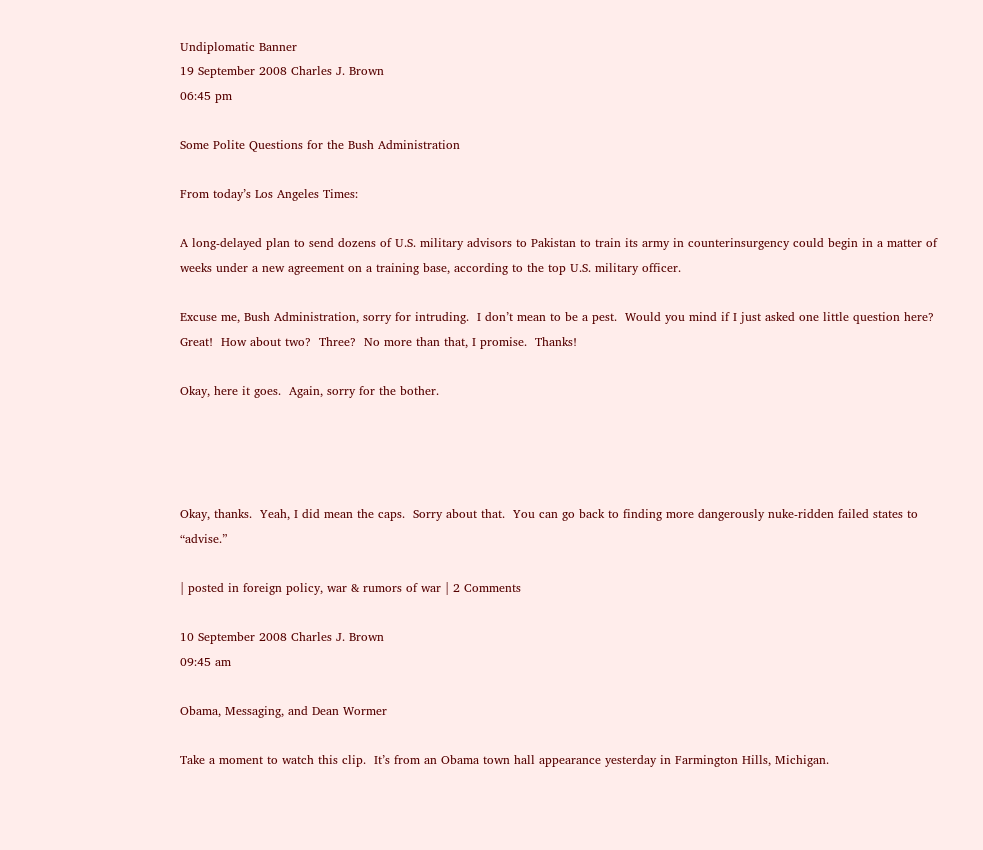Undiplomatic Banner
19 September 2008 Charles J. Brown
06:45 pm

Some Polite Questions for the Bush Administration

From today’s Los Angeles Times:

A long-delayed plan to send dozens of U.S. military advisors to Pakistan to train its army in counterinsurgency could begin in a matter of weeks under a new agreement on a training base, according to the top U.S. military officer.

Excuse me, Bush Administration, sorry for intruding.  I don’t mean to be a pest.  Would you mind if I just asked one little question here?  Great!  How about two?  Three?  No more than that, I promise.  Thanks!

Okay, here it goes.  Again, sorry for the bother.




Okay, thanks.  Yeah, I did mean the caps.  Sorry about that.  You can go back to finding more dangerously nuke-ridden failed states to “advise.”

| posted in foreign policy, war & rumors of war | 2 Comments

10 September 2008 Charles J. Brown
09:45 am

Obama, Messaging, and Dean Wormer

Take a moment to watch this clip.  It’s from an Obama town hall appearance yesterday in Farmington Hills, Michigan.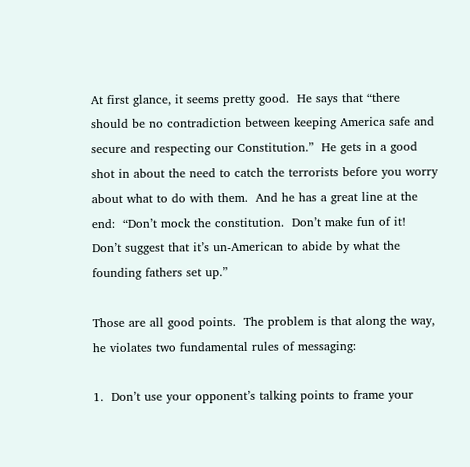At first glance, it seems pretty good.  He says that “there should be no contradiction between keeping America safe and secure and respecting our Constitution.”  He gets in a good shot in about the need to catch the terrorists before you worry about what to do with them.  And he has a great line at the end:  “Don’t mock the constitution.  Don’t make fun of it!  Don’t suggest that it’s un-American to abide by what the founding fathers set up.”

Those are all good points.  The problem is that along the way, he violates two fundamental rules of messaging:

1.  Don’t use your opponent’s talking points to frame your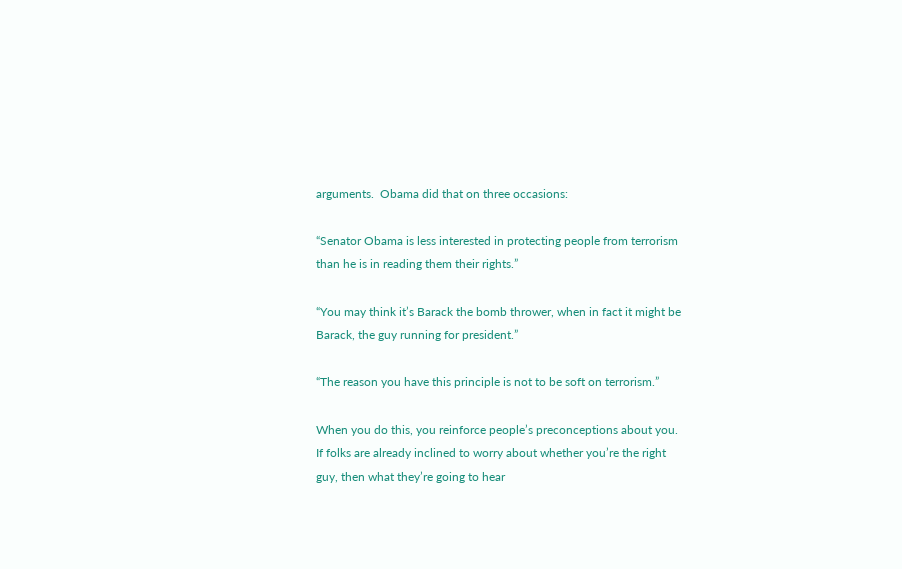arguments.  Obama did that on three occasions:

“Senator Obama is less interested in protecting people from terrorism than he is in reading them their rights.”

“You may think it’s Barack the bomb thrower, when in fact it might be Barack, the guy running for president.”

“The reason you have this principle is not to be soft on terrorism.”

When you do this, you reinforce people’s preconceptions about you.  If folks are already inclined to worry about whether you’re the right guy, then what they’re going to hear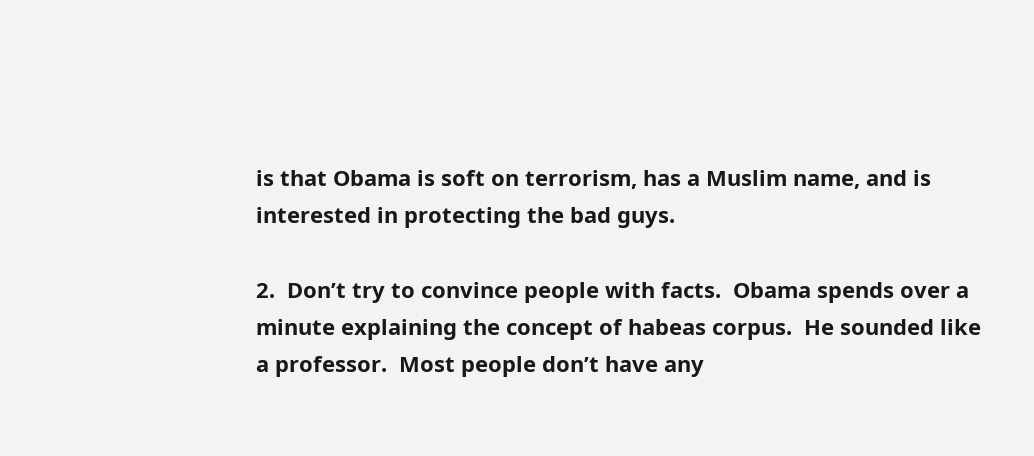is that Obama is soft on terrorism, has a Muslim name, and is interested in protecting the bad guys.

2.  Don’t try to convince people with facts.  Obama spends over a minute explaining the concept of habeas corpus.  He sounded like a professor.  Most people don’t have any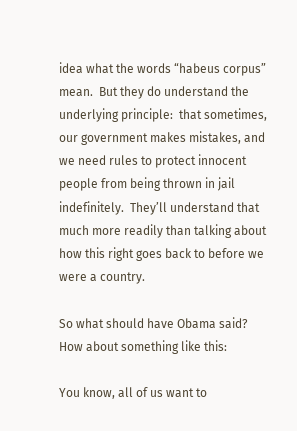idea what the words “habeus corpus” mean.  But they do understand the underlying principle:  that sometimes, our government makes mistakes, and we need rules to protect innocent people from being thrown in jail indefinitely.  They’ll understand that much more readily than talking about how this right goes back to before we were a country.

So what should have Obama said?  How about something like this:

You know, all of us want to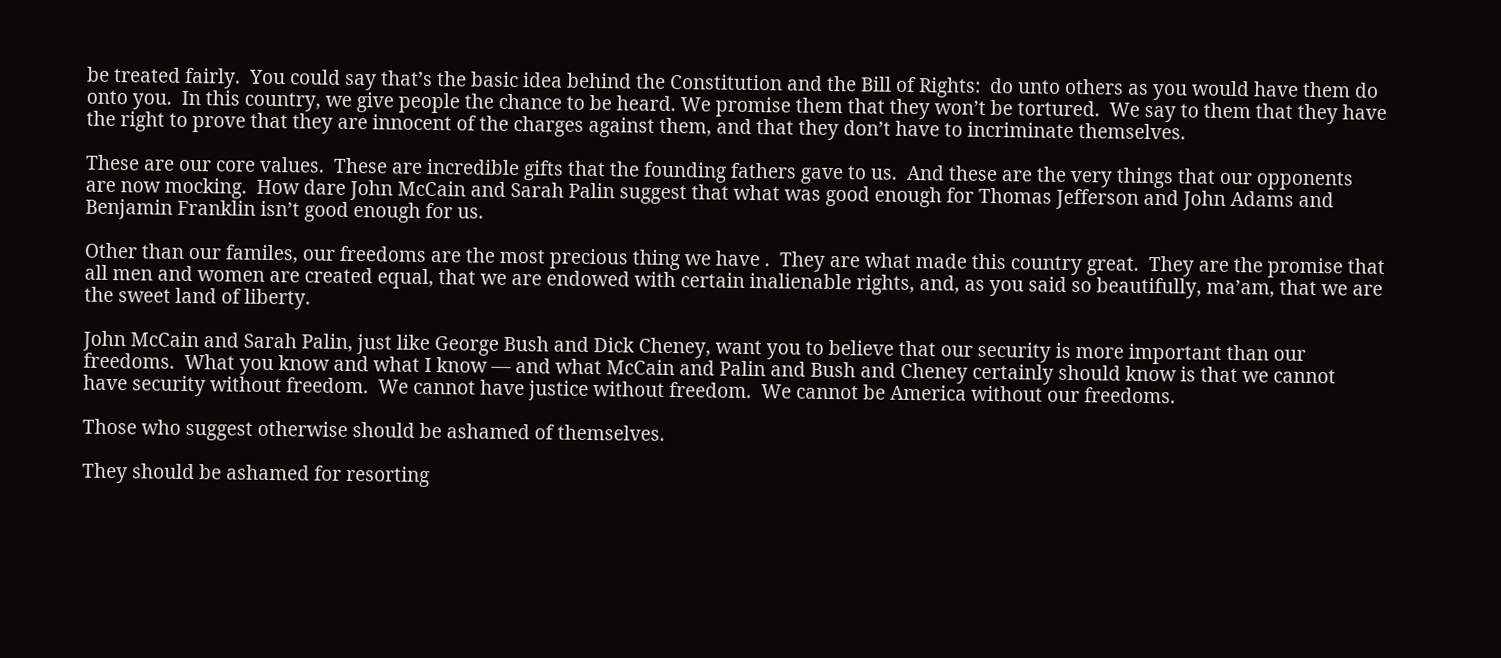be treated fairly.  You could say that’s the basic idea behind the Constitution and the Bill of Rights:  do unto others as you would have them do onto you.  In this country, we give people the chance to be heard. We promise them that they won’t be tortured.  We say to them that they have the right to prove that they are innocent of the charges against them, and that they don’t have to incriminate themselves.

These are our core values.  These are incredible gifts that the founding fathers gave to us.  And these are the very things that our opponents are now mocking.  How dare John McCain and Sarah Palin suggest that what was good enough for Thomas Jefferson and John Adams and Benjamin Franklin isn’t good enough for us.

Other than our familes, our freedoms are the most precious thing we have .  They are what made this country great.  They are the promise that all men and women are created equal, that we are endowed with certain inalienable rights, and, as you said so beautifully, ma’am, that we are the sweet land of liberty.

John McCain and Sarah Palin, just like George Bush and Dick Cheney, want you to believe that our security is more important than our freedoms.  What you know and what I know — and what McCain and Palin and Bush and Cheney certainly should know is that we cannot have security without freedom.  We cannot have justice without freedom.  We cannot be America without our freedoms.

Those who suggest otherwise should be ashamed of themselves.

They should be ashamed for resorting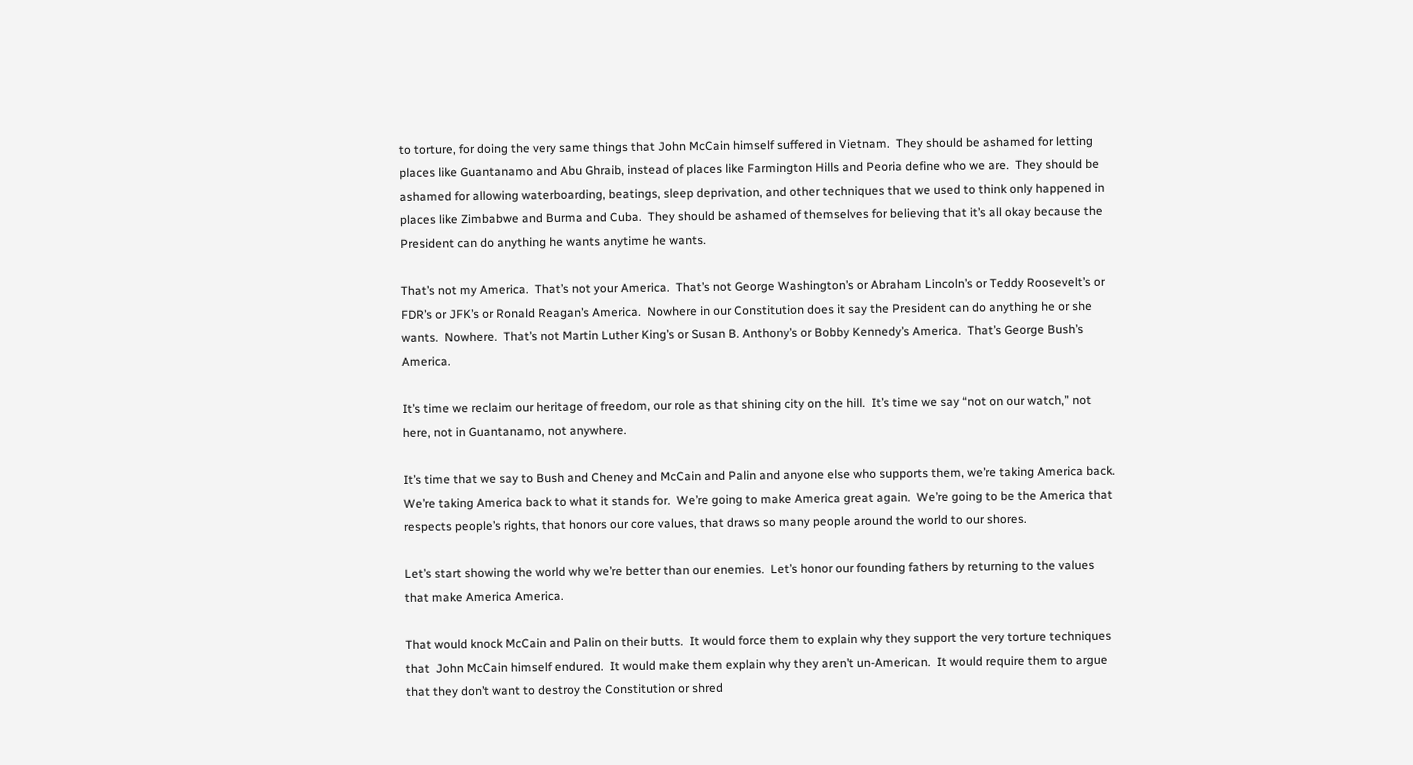to torture, for doing the very same things that John McCain himself suffered in Vietnam.  They should be ashamed for letting places like Guantanamo and Abu Ghraib, instead of places like Farmington Hills and Peoria define who we are.  They should be ashamed for allowing waterboarding, beatings, sleep deprivation, and other techniques that we used to think only happened in places like Zimbabwe and Burma and Cuba.  They should be ashamed of themselves for believing that it’s all okay because the President can do anything he wants anytime he wants.

That’s not my America.  That’s not your America.  That’s not George Washington’s or Abraham Lincoln’s or Teddy Roosevelt’s or FDR’s or JFK’s or Ronald Reagan’s America.  Nowhere in our Constitution does it say the President can do anything he or she wants.  Nowhere.  That’s not Martin Luther King’s or Susan B. Anthony’s or Bobby Kennedy’s America.  That’s George Bush’s America.

It’s time we reclaim our heritage of freedom, our role as that shining city on the hill.  It’s time we say “not on our watch,” not here, not in Guantanamo, not anywhere.

It’s time that we say to Bush and Cheney and McCain and Palin and anyone else who supports them, we’re taking America back.  We’re taking America back to what it stands for.  We’re going to make America great again.  We’re going to be the America that respects people’s rights, that honors our core values, that draws so many people around the world to our shores.

Let’s start showing the world why we’re better than our enemies.  Let’s honor our founding fathers by returning to the values that make America America.

That would knock McCain and Palin on their butts.  It would force them to explain why they support the very torture techniques that  John McCain himself endured.  It would make them explain why they aren’t un-American.  It would require them to argue that they don’t want to destroy the Constitution or shred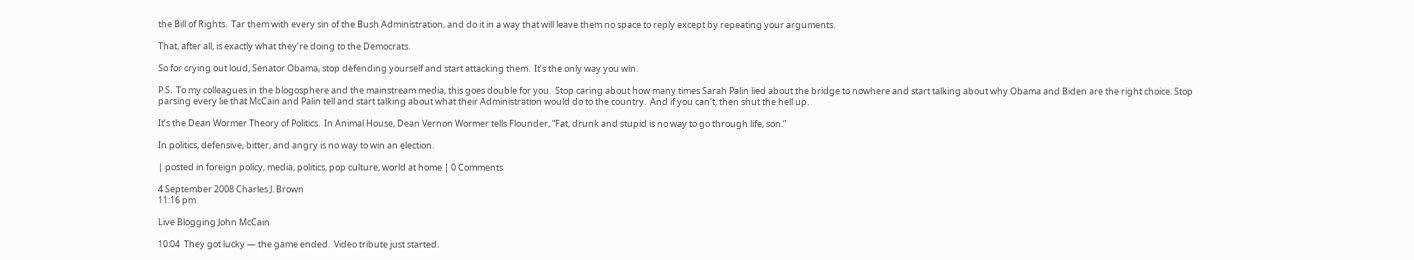the Bill of Rights.  Tar them with every sin of the Bush Administration, and do it in a way that will leave them no space to reply except by repeating your arguments.

That, after all, is exactly what they’re doing to the Democrats.

So for crying out loud, Senator Obama, stop defending yourself and start attacking them.  It’s the only way you win.

P.S.  To my colleagues in the blogosphere and the mainstream media, this goes double for you.  Stop caring about how many times Sarah Palin lied about the bridge to nowhere and start talking about why Obama and Biden are the right choice. Stop parsing every lie that McCain and Palin tell and start talking about what their Administration would do to the country.  And if you can’t, then shut the hell up.

It’s the Dean Wormer Theory of Politics.  In Animal House, Dean Vernon Wormer tells Flounder, “Fat, drunk and stupid is no way to go through life, son.”

In politics, defensive, bitter, and angry is no way to win an election.

| posted in foreign policy, media, politics, pop culture, world at home | 0 Comments

4 September 2008 Charles J. Brown
11:16 pm

Live Blogging John McCain

10:04  They got lucky — the game ended.  Video tribute just started.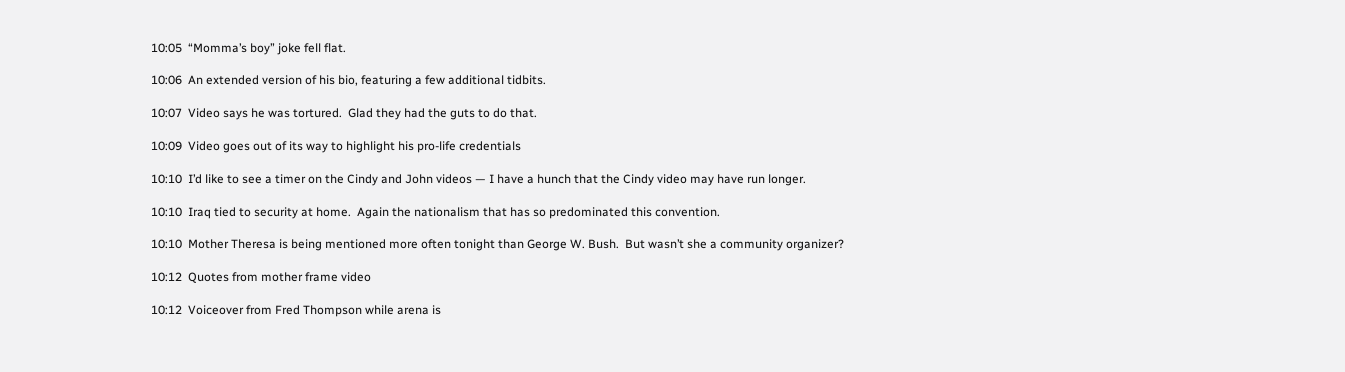10:05  “Momma’s boy” joke fell flat.

10:06  An extended version of his bio, featuring a few additional tidbits.

10:07  Video says he was tortured.  Glad they had the guts to do that.

10:09  Video goes out of its way to highlight his pro-life credentials

10:10  I’d like to see a timer on the Cindy and John videos — I have a hunch that the Cindy video may have run longer.

10:10  Iraq tied to security at home.  Again the nationalism that has so predominated this convention.

10:10  Mother Theresa is being mentioned more often tonight than George W. Bush.  But wasn’t she a community organizer?

10:12  Quotes from mother frame video

10:12  Voiceover from Fred Thompson while arena is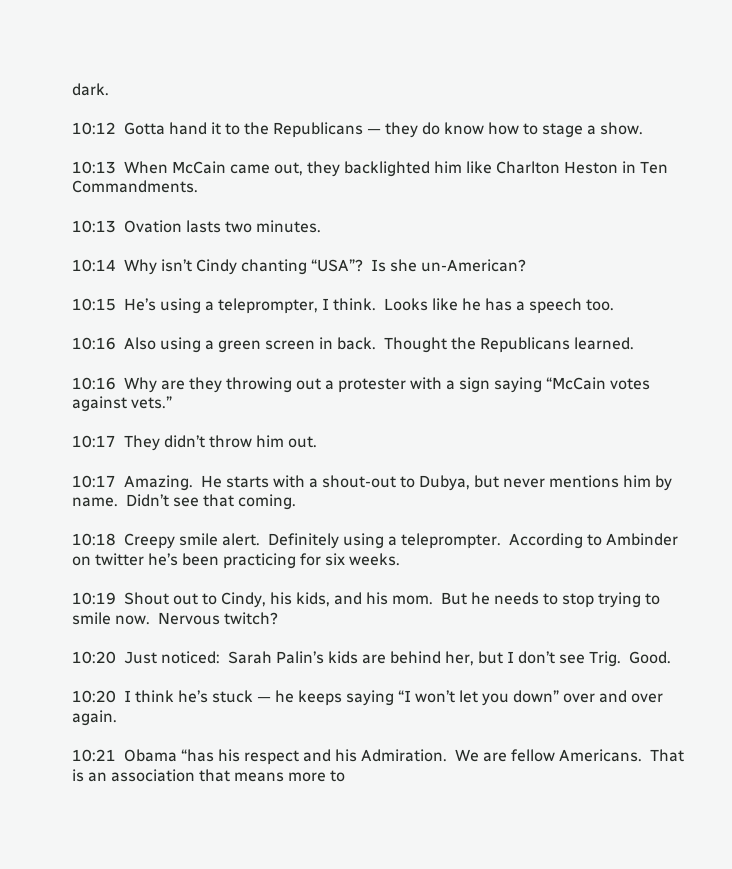dark.

10:12  Gotta hand it to the Republicans — they do know how to stage a show.

10:13  When McCain came out, they backlighted him like Charlton Heston in Ten Commandments.

10:13  Ovation lasts two minutes.

10:14  Why isn’t Cindy chanting “USA”?  Is she un-American?

10:15  He’s using a teleprompter, I think.  Looks like he has a speech too.

10:16  Also using a green screen in back.  Thought the Republicans learned.

10:16  Why are they throwing out a protester with a sign saying “McCain votes against vets.”

10:17  They didn’t throw him out.

10:17  Amazing.  He starts with a shout-out to Dubya, but never mentions him by name.  Didn’t see that coming.

10:18  Creepy smile alert.  Definitely using a teleprompter.  According to Ambinder on twitter he’s been practicing for six weeks.

10:19  Shout out to Cindy, his kids, and his mom.  But he needs to stop trying to smile now.  Nervous twitch?

10:20  Just noticed:  Sarah Palin’s kids are behind her, but I don’t see Trig.  Good.

10:20  I think he’s stuck — he keeps saying “I won’t let you down” over and over again.

10:21  Obama “has his respect and his Admiration.  We are fellow Americans.  That is an association that means more to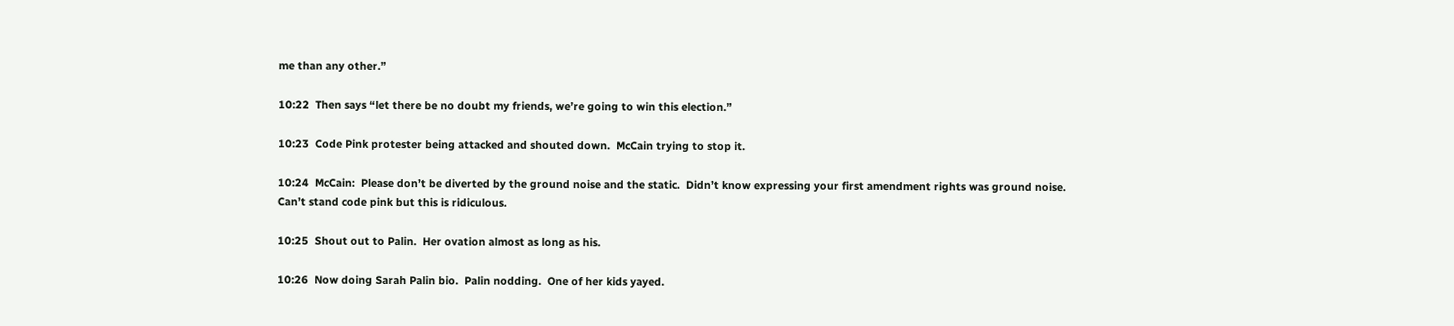me than any other.”

10:22  Then says “let there be no doubt my friends, we’re going to win this election.”

10:23  Code Pink protester being attacked and shouted down.  McCain trying to stop it.

10:24  McCain:  Please don’t be diverted by the ground noise and the static.  Didn’t know expressing your first amendment rights was ground noise.  Can’t stand code pink but this is ridiculous.

10:25  Shout out to Palin.  Her ovation almost as long as his.

10:26  Now doing Sarah Palin bio.  Palin nodding.  One of her kids yayed.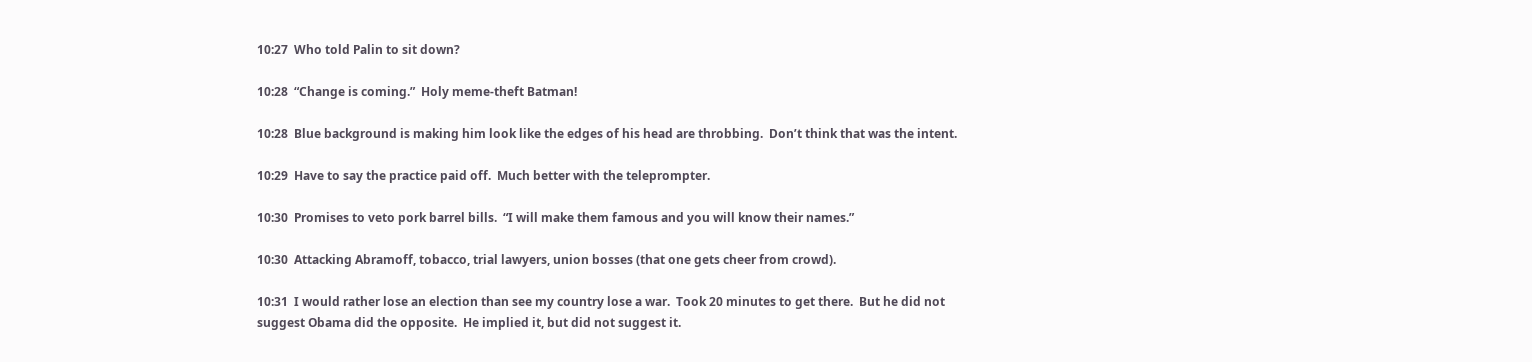10:27  Who told Palin to sit down?

10:28  “Change is coming.”  Holy meme-theft Batman!

10:28  Blue background is making him look like the edges of his head are throbbing.  Don’t think that was the intent.

10:29  Have to say the practice paid off.  Much better with the teleprompter.

10:30  Promises to veto pork barrel bills.  “I will make them famous and you will know their names.”

10:30  Attacking Abramoff, tobacco, trial lawyers, union bosses (that one gets cheer from crowd).

10:31  I would rather lose an election than see my country lose a war.  Took 20 minutes to get there.  But he did not suggest Obama did the opposite.  He implied it, but did not suggest it.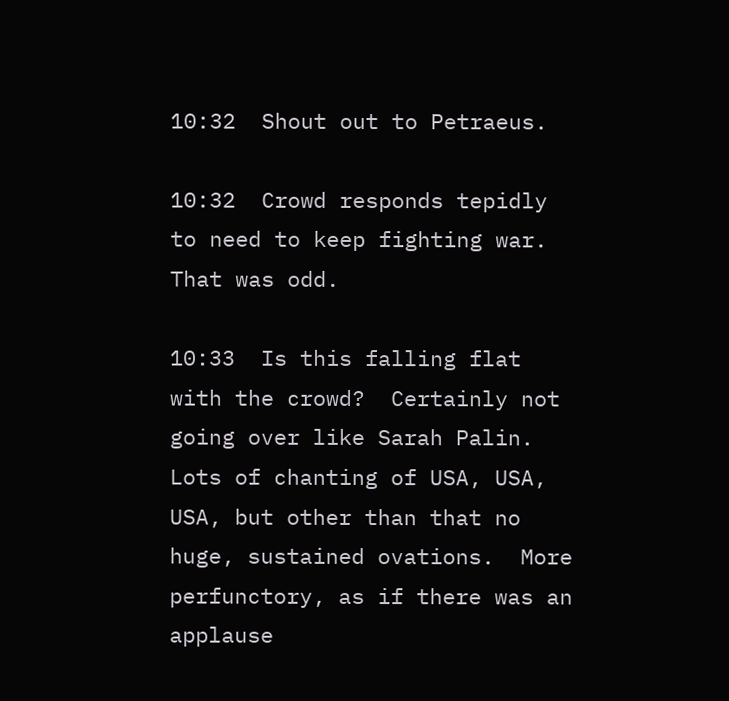10:32  Shout out to Petraeus.

10:32  Crowd responds tepidly to need to keep fighting war.  That was odd.

10:33  Is this falling flat with the crowd?  Certainly not going over like Sarah Palin.  Lots of chanting of USA, USA, USA, but other than that no huge, sustained ovations.  More perfunctory, as if there was an applause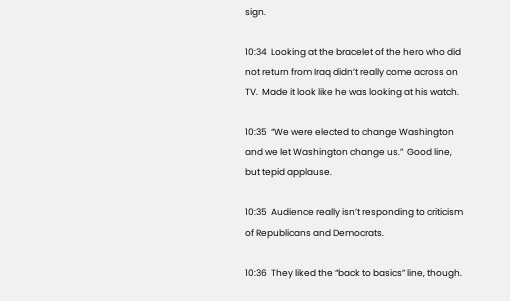sign.

10:34  Looking at the bracelet of the hero who did not return from Iraq didn’t really come across on TV.  Made it look like he was looking at his watch.

10:35  “We were elected to change Washington and we let Washington change us.”  Good line, but tepid applause.

10:35  Audience really isn’t responding to criticism of Republicans and Democrats.

10:36  They liked the “back to basics” line, though.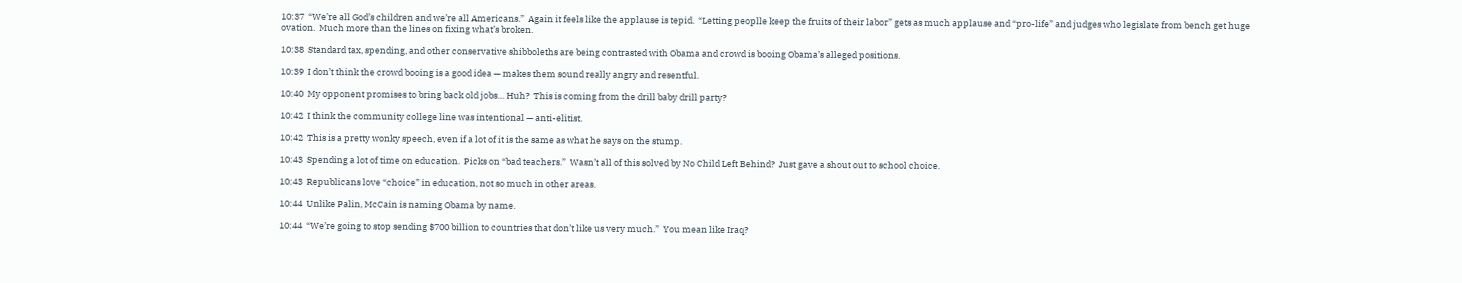10:37  “We’re all God’s children and we’re all Americans.”  Again it feels like the applause is tepid.  “Letting peoplle keep the fruits of their labor” gets as much applause and “pro-life” and judges who legislate from bench get huge ovation.  Much more than the lines on fixing what’s broken.

10:38  Standard tax, spending, and other conservative shibboleths are being contrasted with Obama and crowd is booing Obama’s alleged positions.

10:39  I don’t think the crowd booing is a good idea — makes them sound really angry and resentful.

10:40  My opponent promises to bring back old jobs… Huh?  This is coming from the drill baby drill party?

10:42  I think the community college line was intentional — anti-elitist.

10:42  This is a pretty wonky speech, even if a lot of it is the same as what he says on the stump.

10:43  Spending a lot of time on education.  Picks on “bad teachers.”  Wasn’t all of this solved by No Child Left Behind?  Just gave a shout out to school choice.

10:43  Republicans love “choice” in education, not so much in other areas.

10:44  Unlike Palin, McCain is naming Obama by name.

10:44  “We’re going to stop sending $700 billion to countries that don’t like us very much.”  You mean like Iraq?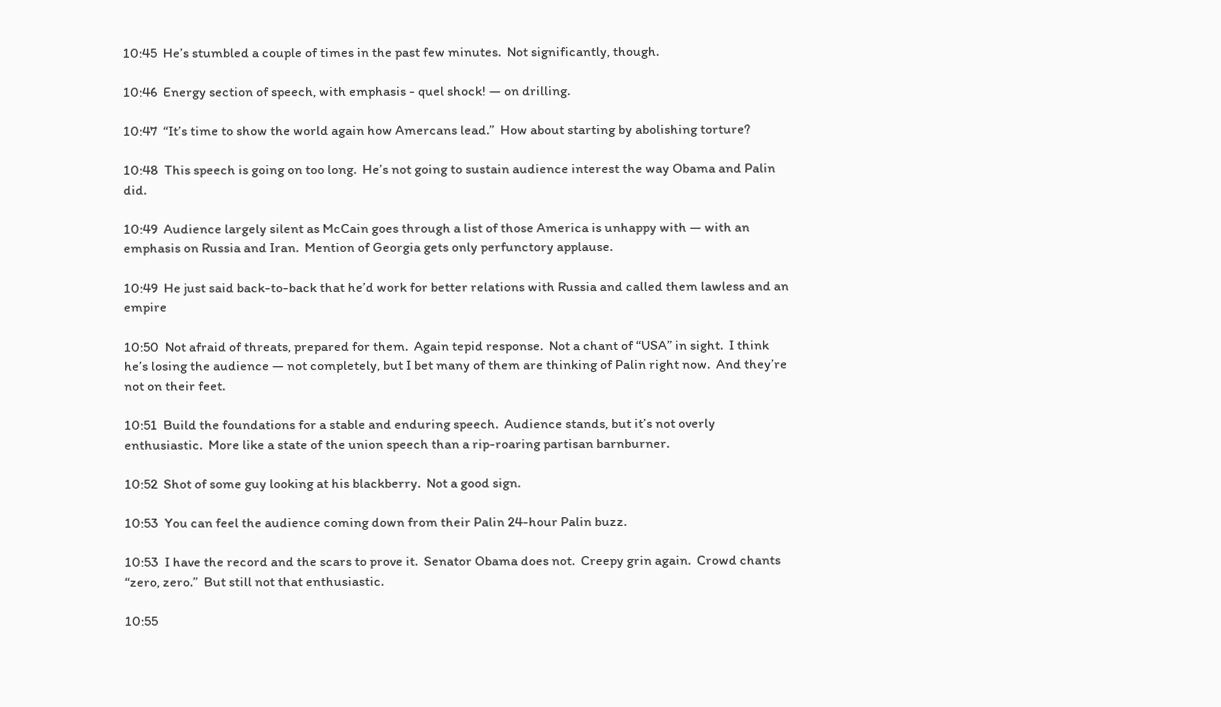10:45  He’s stumbled a couple of times in the past few minutes.  Not significantly, though.

10:46  Energy section of speech, with emphasis - quel shock! — on drilling.

10:47  “It’s time to show the world again how Amercans lead.”  How about starting by abolishing torture?

10:48  This speech is going on too long.  He’s not going to sustain audience interest the way Obama and Palin did.

10:49  Audience largely silent as McCain goes through a list of those America is unhappy with — with an emphasis on Russia and Iran.  Mention of Georgia gets only perfunctory applause.

10:49  He just said back-to-back that he’d work for better relations with Russia and called them lawless and an empire

10:50  Not afraid of threats, prepared for them.  Again tepid response.  Not a chant of “USA” in sight.  I think he’s losing the audience — not completely, but I bet many of them are thinking of Palin right now.  And they’re not on their feet.

10:51  Build the foundations for a stable and enduring speech.  Audience stands, but it’s not overly enthusiastic.  More like a state of the union speech than a rip-roaring partisan barnburner.

10:52  Shot of some guy looking at his blackberry.  Not a good sign.

10:53  You can feel the audience coming down from their Palin 24-hour Palin buzz.

10:53  I have the record and the scars to prove it.  Senator Obama does not.  Creepy grin again.  Crowd chants “zero, zero.”  But still not that enthusiastic.

10:55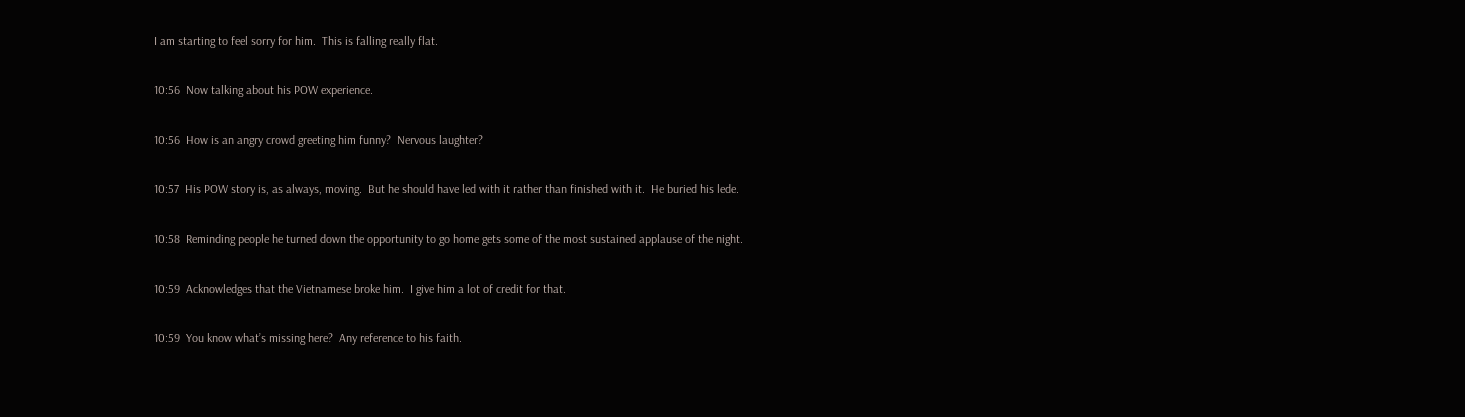I am starting to feel sorry for him.  This is falling really flat.

10:56  Now talking about his POW experience.

10:56  How is an angry crowd greeting him funny?  Nervous laughter?

10:57  His POW story is, as always, moving.  But he should have led with it rather than finished with it.  He buried his lede.

10:58  Reminding people he turned down the opportunity to go home gets some of the most sustained applause of the night.

10:59  Acknowledges that the Vietnamese broke him.  I give him a lot of credit for that.

10:59  You know what’s missing here?  Any reference to his faith.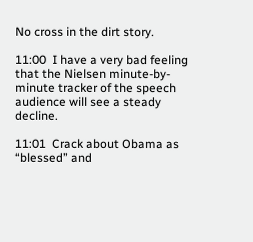No cross in the dirt story.

11:00  I have a very bad feeling that the Nielsen minute-by-minute tracker of the speech audience will see a steady decline.

11:01  Crack about Obama as “blessed” and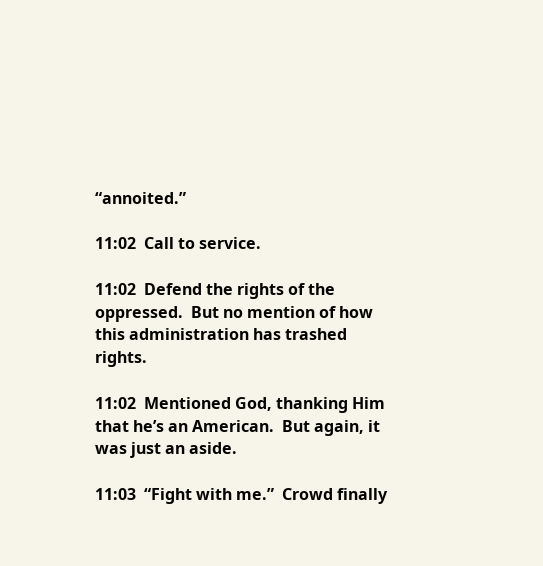“annoited.”

11:02  Call to service.

11:02  Defend the rights of the oppressed.  But no mention of how this administration has trashed rights.

11:02  Mentioned God, thanking Him that he’s an American.  But again, it was just an aside.

11:03  “Fight with me.”  Crowd finally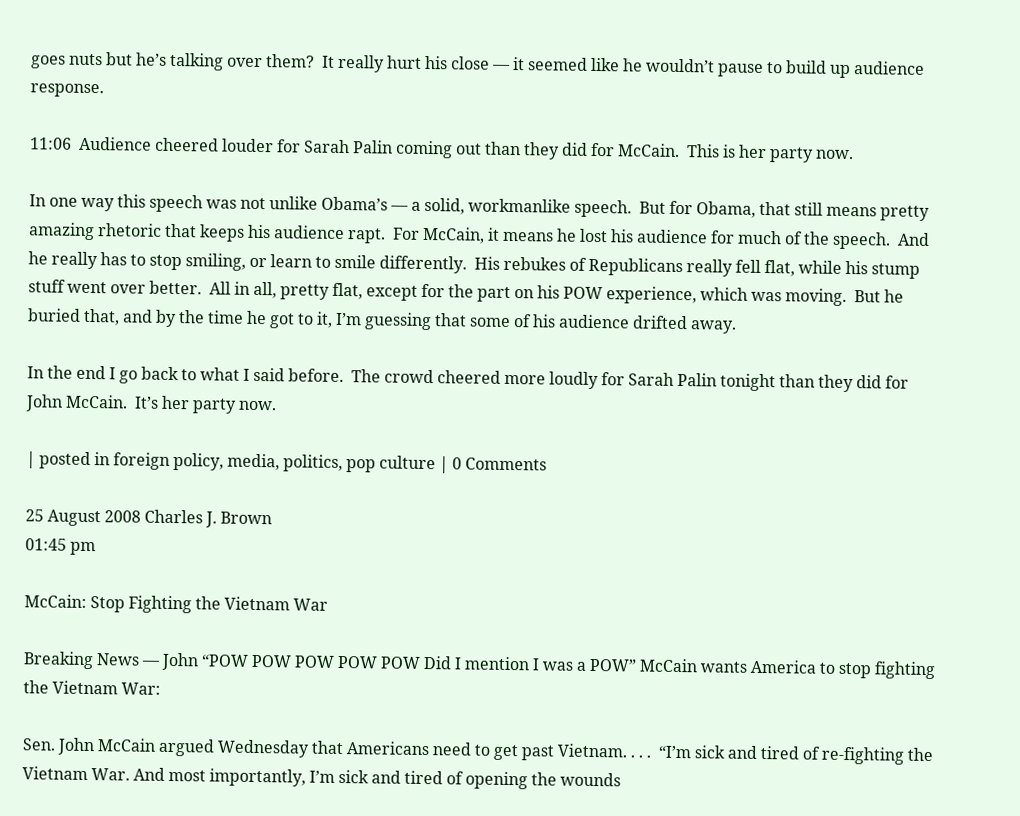goes nuts but he’s talking over them?  It really hurt his close — it seemed like he wouldn’t pause to build up audience response.

11:06  Audience cheered louder for Sarah Palin coming out than they did for McCain.  This is her party now.

In one way this speech was not unlike Obama’s — a solid, workmanlike speech.  But for Obama, that still means pretty amazing rhetoric that keeps his audience rapt.  For McCain, it means he lost his audience for much of the speech.  And he really has to stop smiling, or learn to smile differently.  His rebukes of Republicans really fell flat, while his stump stuff went over better.  All in all, pretty flat, except for the part on his POW experience, which was moving.  But he buried that, and by the time he got to it, I’m guessing that some of his audience drifted away.

In the end I go back to what I said before.  The crowd cheered more loudly for Sarah Palin tonight than they did for John McCain.  It’s her party now.

| posted in foreign policy, media, politics, pop culture | 0 Comments

25 August 2008 Charles J. Brown
01:45 pm

McCain: Stop Fighting the Vietnam War

Breaking News — John “POW POW POW POW POW Did I mention I was a POW” McCain wants America to stop fighting the Vietnam War:

Sen. John McCain argued Wednesday that Americans need to get past Vietnam. . . .  “I’m sick and tired of re-fighting the Vietnam War. And most importantly, I’m sick and tired of opening the wounds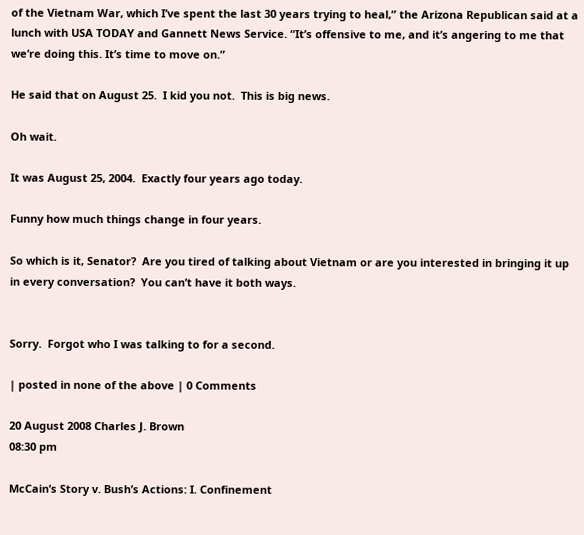of the Vietnam War, which I’ve spent the last 30 years trying to heal,” the Arizona Republican said at a lunch with USA TODAY and Gannett News Service. “It’s offensive to me, and it’s angering to me that we’re doing this. It’s time to move on.”

He said that on August 25.  I kid you not.  This is big news.

Oh wait.

It was August 25, 2004.  Exactly four years ago today.

Funny how much things change in four years.

So which is it, Senator?  Are you tired of talking about Vietnam or are you interested in bringing it up in every conversation?  You can’t have it both ways.


Sorry.  Forgot who I was talking to for a second.

| posted in none of the above | 0 Comments

20 August 2008 Charles J. Brown
08:30 pm

McCain’s Story v. Bush’s Actions: I. Confinement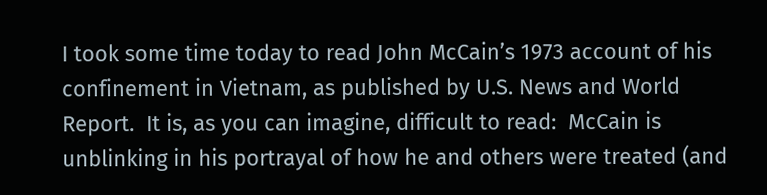I took some time today to read John McCain’s 1973 account of his confinement in Vietnam, as published by U.S. News and World Report.  It is, as you can imagine, difficult to read:  McCain is unblinking in his portrayal of how he and others were treated (and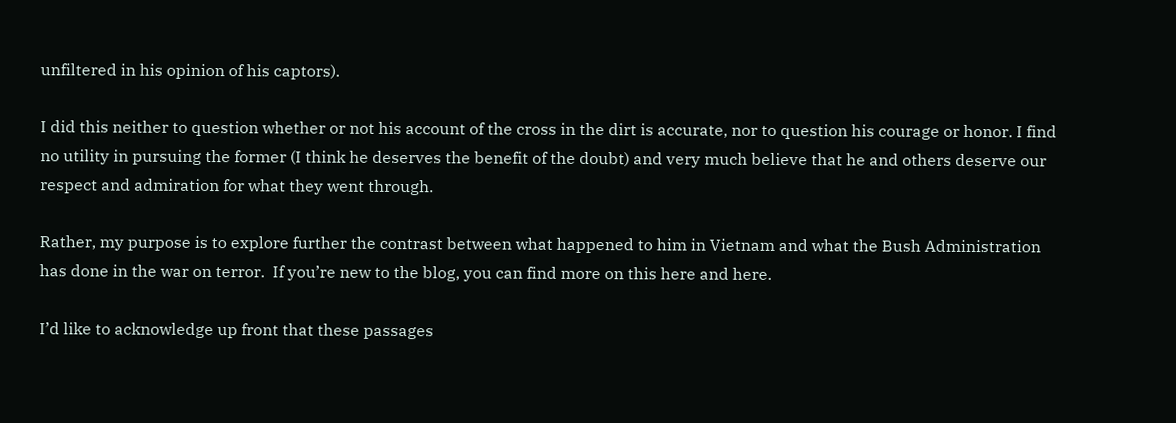unfiltered in his opinion of his captors).

I did this neither to question whether or not his account of the cross in the dirt is accurate, nor to question his courage or honor. I find no utility in pursuing the former (I think he deserves the benefit of the doubt) and very much believe that he and others deserve our respect and admiration for what they went through.

Rather, my purpose is to explore further the contrast between what happened to him in Vietnam and what the Bush Administration has done in the war on terror.  If you’re new to the blog, you can find more on this here and here.

I’d like to acknowledge up front that these passages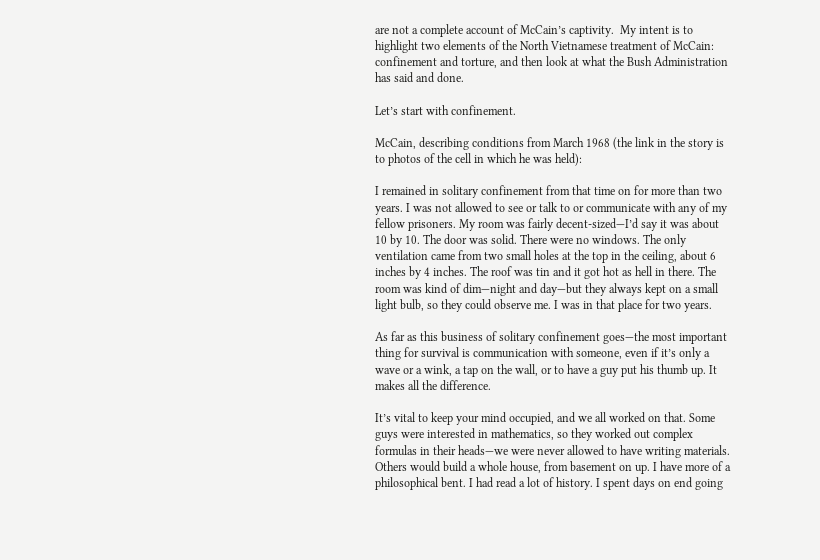are not a complete account of McCain’s captivity.  My intent is to highlight two elements of the North Vietnamese treatment of McCain:  confinement and torture, and then look at what the Bush Administration has said and done.

Let’s start with confinement.

McCain, describing conditions from March 1968 (the link in the story is to photos of the cell in which he was held):

I remained in solitary confinement from that time on for more than two years. I was not allowed to see or talk to or communicate with any of my fellow prisoners. My room was fairly decent-sized—I’d say it was about 10 by 10. The door was solid. There were no windows. The only ventilation came from two small holes at the top in the ceiling, about 6 inches by 4 inches. The roof was tin and it got hot as hell in there. The room was kind of dim—night and day—but they always kept on a small light bulb, so they could observe me. I was in that place for two years.

As far as this business of solitary confinement goes—the most important thing for survival is communication with someone, even if it’s only a wave or a wink, a tap on the wall, or to have a guy put his thumb up. It makes all the difference.

It’s vital to keep your mind occupied, and we all worked on that. Some guys were interested in mathematics, so they worked out complex formulas in their heads—we were never allowed to have writing materials. Others would build a whole house, from basement on up. I have more of a philosophical bent. I had read a lot of history. I spent days on end going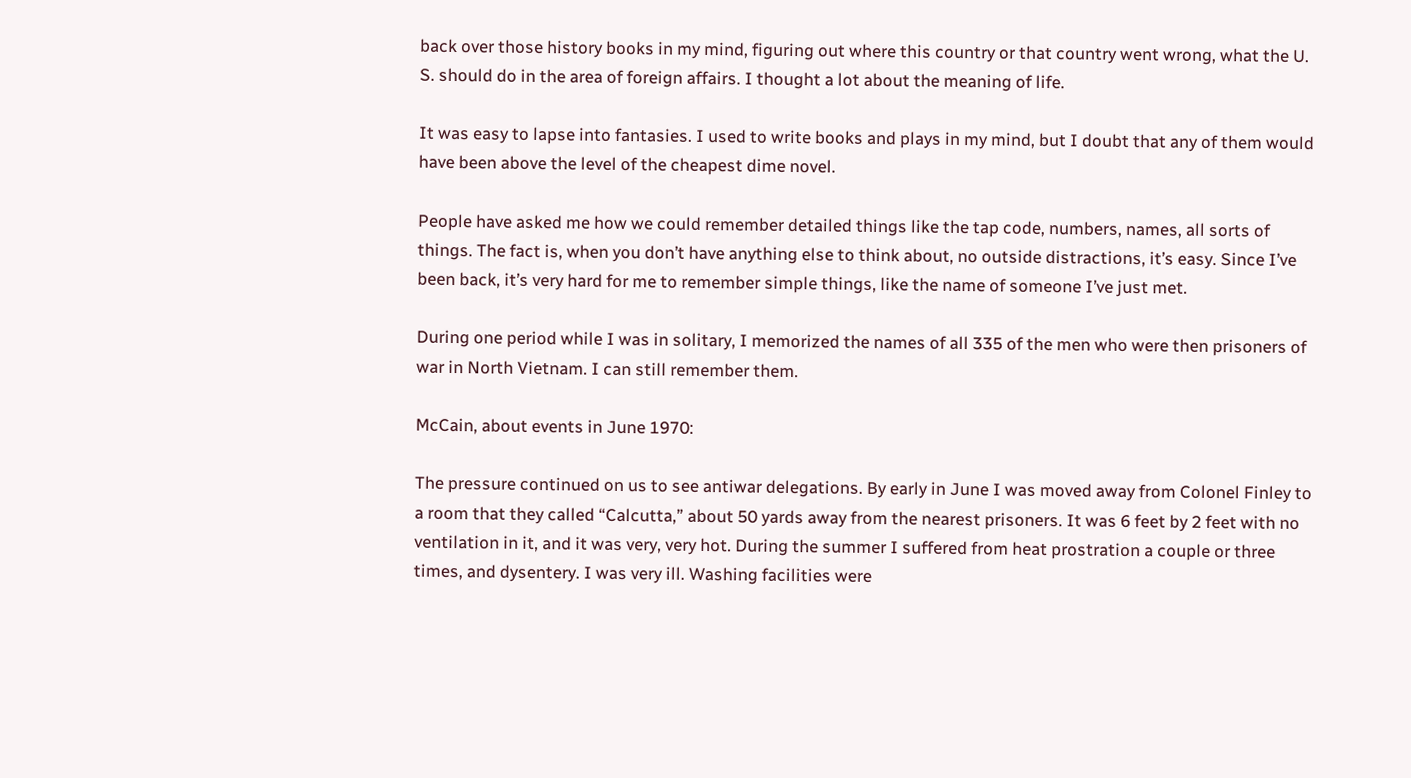back over those history books in my mind, figuring out where this country or that country went wrong, what the U. S. should do in the area of foreign affairs. I thought a lot about the meaning of life.

It was easy to lapse into fantasies. I used to write books and plays in my mind, but I doubt that any of them would have been above the level of the cheapest dime novel.

People have asked me how we could remember detailed things like the tap code, numbers, names, all sorts of things. The fact is, when you don’t have anything else to think about, no outside distractions, it’s easy. Since I’ve been back, it’s very hard for me to remember simple things, like the name of someone I’ve just met.

During one period while I was in solitary, I memorized the names of all 335 of the men who were then prisoners of war in North Vietnam. I can still remember them.

McCain, about events in June 1970:

The pressure continued on us to see antiwar delegations. By early in June I was moved away from Colonel Finley to a room that they called “Calcutta,” about 50 yards away from the nearest prisoners. It was 6 feet by 2 feet with no ventilation in it, and it was very, very hot. During the summer I suffered from heat prostration a couple or three times, and dysentery. I was very ill. Washing facilities were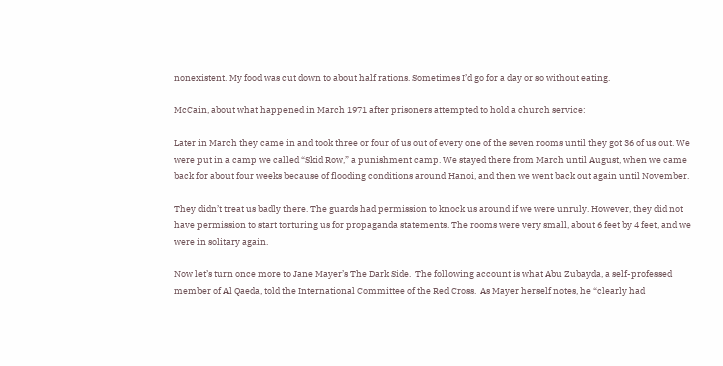nonexistent. My food was cut down to about half rations. Sometimes I’d go for a day or so without eating.

McCain, about what happened in March 1971 after prisoners attempted to hold a church service:

Later in March they came in and took three or four of us out of every one of the seven rooms until they got 36 of us out. We were put in a camp we called “Skid Row,” a punishment camp. We stayed there from March until August, when we came back for about four weeks because of flooding conditions around Hanoi, and then we went back out again until November.

They didn’t treat us badly there. The guards had permission to knock us around if we were unruly. However, they did not have permission to start torturing us for propaganda statements. The rooms were very small, about 6 feet by 4 feet, and we were in solitary again.

Now let’s turn once more to Jane Mayer’s The Dark Side.  The following account is what Abu Zubayda, a self-professed member of Al Qaeda, told the International Committee of the Red Cross.  As Mayer herself notes, he “clearly had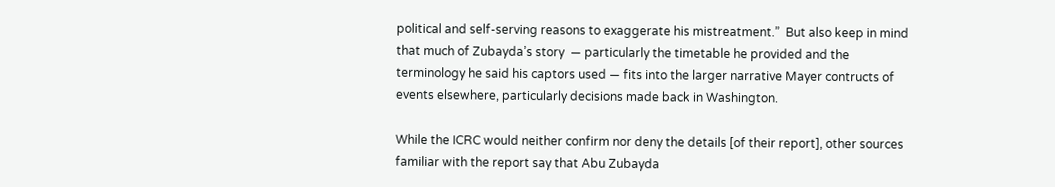political and self-serving reasons to exaggerate his mistreatment.”  But also keep in mind that much of Zubayda’s story  — particularly the timetable he provided and the terminology he said his captors used — fits into the larger narrative Mayer contructs of events elsewhere, particularly decisions made back in Washington.

While the ICRC would neither confirm nor deny the details [of their report], other sources familiar with the report say that Abu Zubayda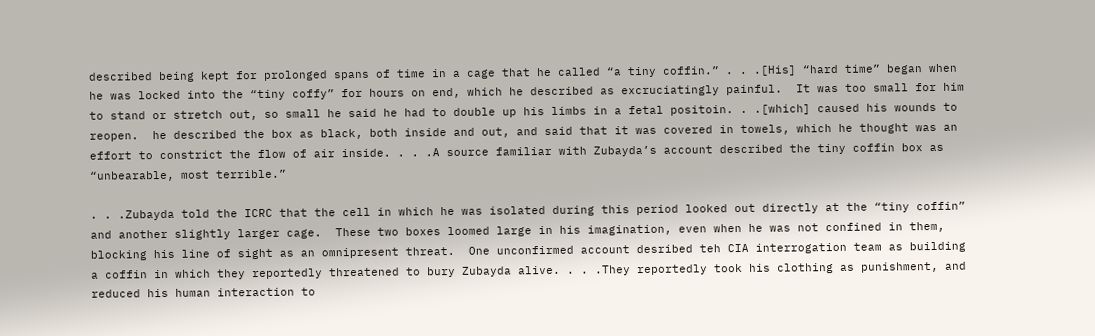described being kept for prolonged spans of time in a cage that he called “a tiny coffin.” . . .[His] “hard time” began when he was locked into the “tiny coffy” for hours on end, which he described as excruciatingly painful.  It was too small for him to stand or stretch out, so small he said he had to double up his limbs in a fetal positoin. . .[which] caused his wounds to reopen.  he described the box as black, both inside and out, and said that it was covered in towels, which he thought was an effort to constrict the flow of air inside. . . .A source familiar with Zubayda’s account described the tiny coffin box as “unbearable, most terrible.”

. . .Zubayda told the ICRC that the cell in which he was isolated during this period looked out directly at the “tiny coffin” and another slightly larger cage.  These two boxes loomed large in his imagination, even when he was not confined in them, blocking his line of sight as an omnipresent threat.  One unconfirmed account desribed teh CIA interrogation team as building a coffin in which they reportedly threatened to bury Zubayda alive. . . .They reportedly took his clothing as punishment, and reduced his human interaction to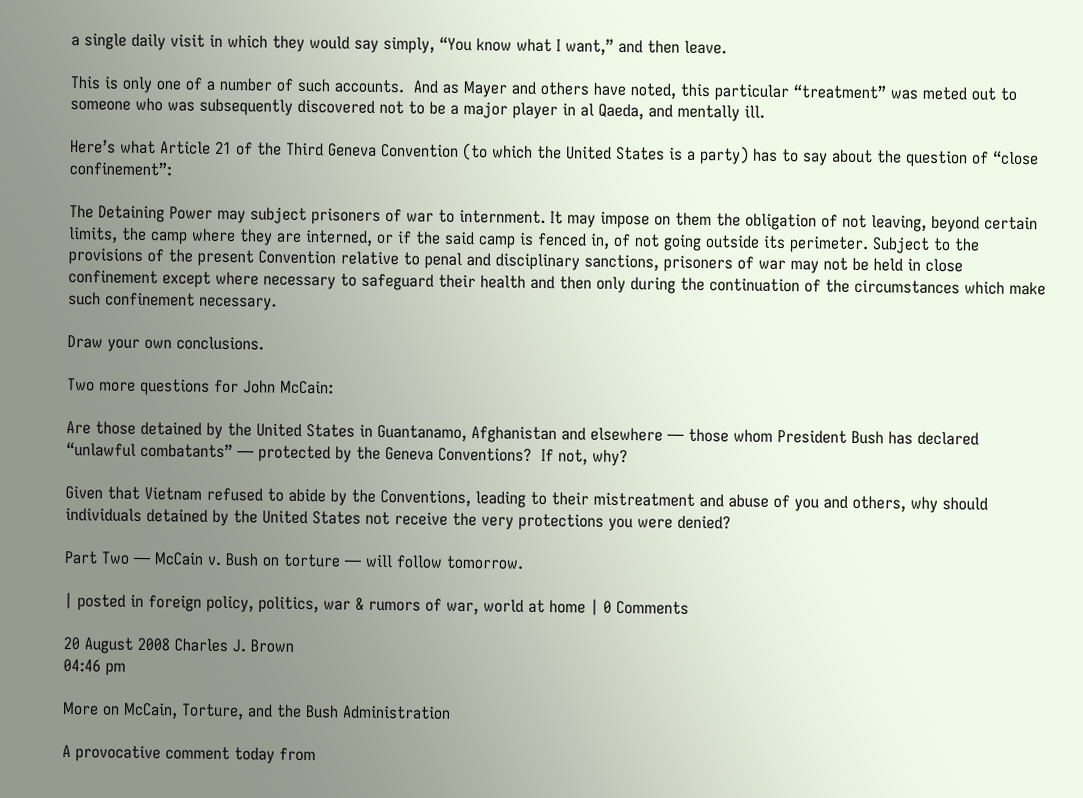a single daily visit in which they would say simply, “You know what I want,” and then leave.

This is only one of a number of such accounts.  And as Mayer and others have noted, this particular “treatment” was meted out to someone who was subsequently discovered not to be a major player in al Qaeda, and mentally ill.

Here’s what Article 21 of the Third Geneva Convention (to which the United States is a party) has to say about the question of “close confinement”:

The Detaining Power may subject prisoners of war to internment. It may impose on them the obligation of not leaving, beyond certain limits, the camp where they are interned, or if the said camp is fenced in, of not going outside its perimeter. Subject to the provisions of the present Convention relative to penal and disciplinary sanctions, prisoners of war may not be held in close confinement except where necessary to safeguard their health and then only during the continuation of the circumstances which make such confinement necessary.

Draw your own conclusions.

Two more questions for John McCain:

Are those detained by the United States in Guantanamo, Afghanistan and elsewhere — those whom President Bush has declared “unlawful combatants” — protected by the Geneva Conventions?  If not, why?

Given that Vietnam refused to abide by the Conventions, leading to their mistreatment and abuse of you and others, why should individuals detained by the United States not receive the very protections you were denied?

Part Two — McCain v. Bush on torture — will follow tomorrow.

| posted in foreign policy, politics, war & rumors of war, world at home | 0 Comments

20 August 2008 Charles J. Brown
04:46 pm

More on McCain, Torture, and the Bush Administration

A provocative comment today from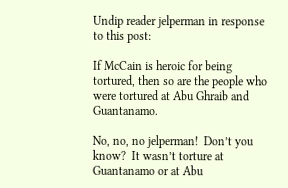Undip reader jelperman in response to this post:

If McCain is heroic for being tortured, then so are the people who were tortured at Abu Ghraib and Guantanamo.

No, no, no jelperman!  Don’t you know?  It wasn’t torture at Guantanamo or at Abu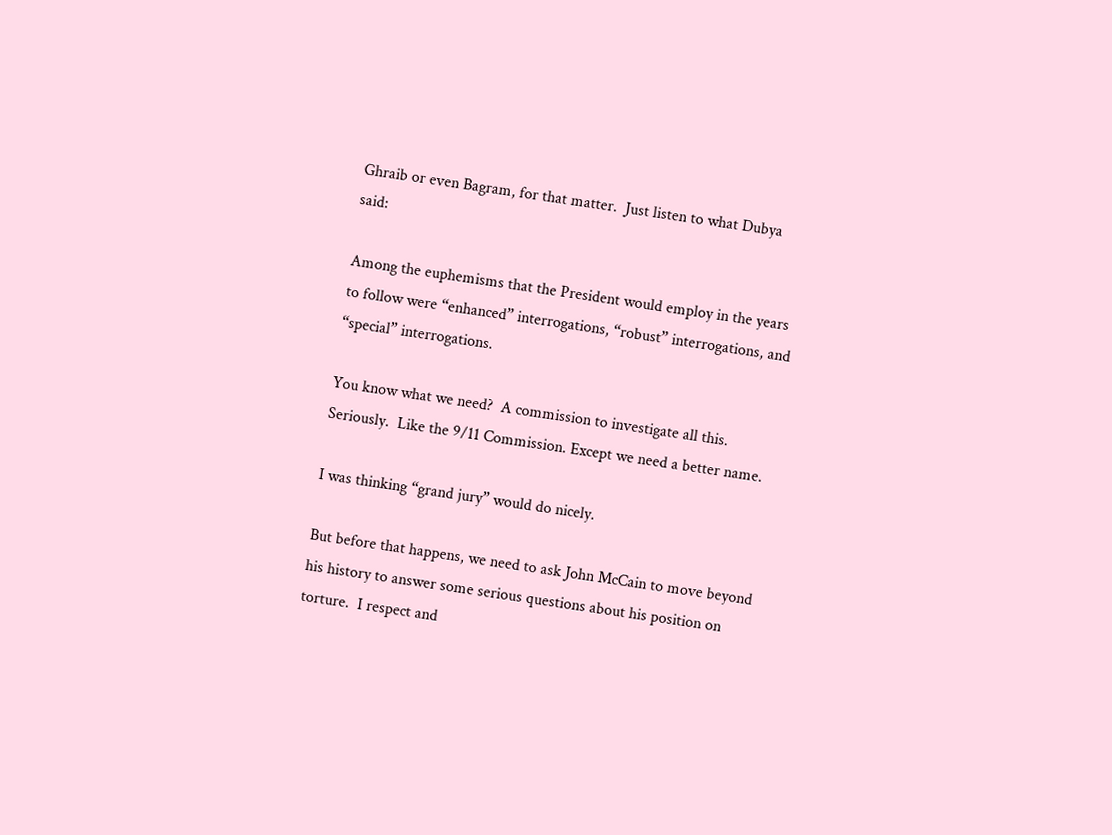Ghraib or even Bagram, for that matter.  Just listen to what Dubya said:

Among the euphemisms that the President would employ in the years to follow were “enhanced” interrogations, “robust” interrogations, and “special” interrogations.

You know what we need?  A commission to investigate all this.  Seriously.  Like the 9/11 Commission. Except we need a better name.

I was thinking “grand jury” would do nicely.

But before that happens, we need to ask John McCain to move beyond his history to answer some serious questions about his position on torture.  I respect and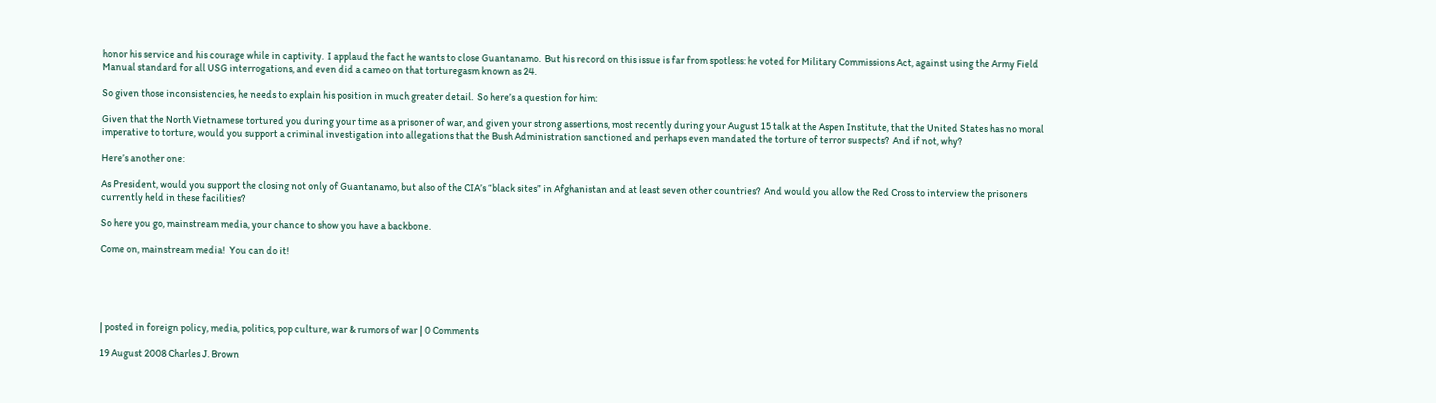honor his service and his courage while in captivity.  I applaud the fact he wants to close Guantanamo.  But his record on this issue is far from spotless: he voted for Military Commissions Act, against using the Army Field Manual standard for all USG interrogations, and even did a cameo on that torturegasm known as 24.

So given those inconsistencies, he needs to explain his position in much greater detail.  So here’s a question for him:

Given that the North Vietnamese tortured you during your time as a prisoner of war, and given your strong assertions, most recently during your August 15 talk at the Aspen Institute, that the United States has no moral imperative to torture, would you support a criminal investigation into allegations that the Bush Administration sanctioned and perhaps even mandated the torture of terror suspects?  And if not, why?

Here’s another one:

As President, would you support the closing not only of Guantanamo, but also of the CIA’s “black sites” in Afghanistan and at least seven other countries?  And would you allow the Red Cross to interview the prisoners currently held in these facilities?

So here you go, mainstream media, your chance to show you have a backbone.

Come on, mainstream media!  You can do it!





| posted in foreign policy, media, politics, pop culture, war & rumors of war | 0 Comments

19 August 2008 Charles J. Brown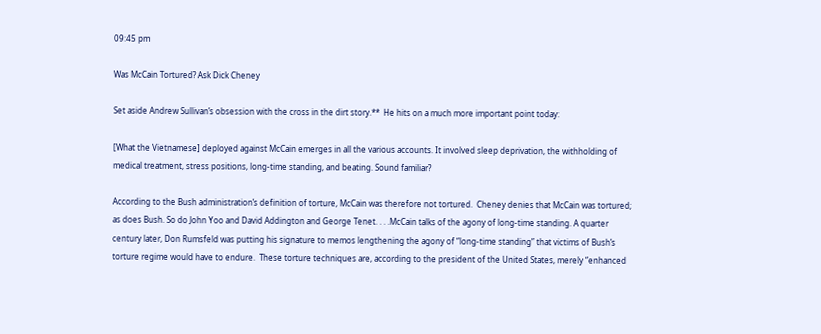09:45 pm

Was McCain Tortured? Ask Dick Cheney

Set aside Andrew Sullivan’s obsession with the cross in the dirt story.**  He hits on a much more important point today:

[What the Vietnamese] deployed against McCain emerges in all the various accounts. It involved sleep deprivation, the withholding of medical treatment, stress positions, long-time standing, and beating. Sound familiar?

According to the Bush administration’s definition of torture, McCain was therefore not tortured.  Cheney denies that McCain was tortured; as does Bush. So do John Yoo and David Addington and George Tenet. . . .McCain talks of the agony of long-time standing. A quarter century later, Don Rumsfeld was putting his signature to memos lengthening the agony of “long-time standing” that victims of Bush’s torture regime would have to endure.  These torture techniques are, according to the president of the United States, merely “enhanced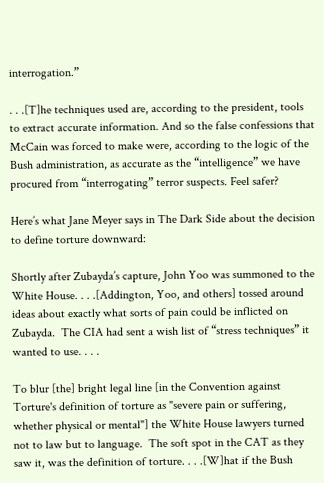interrogation.”

. . .[T]he techniques used are, according to the president, tools to extract accurate information. And so the false confessions that McCain was forced to make were, according to the logic of the Bush administration, as accurate as the “intelligence” we have procured from “interrogating” terror suspects. Feel safer?

Here’s what Jane Meyer says in The Dark Side about the decision to define torture downward:

Shortly after Zubayda’s capture, John Yoo was summoned to the White House. . . .[Addington, Yoo, and others] tossed around ideas about exactly what sorts of pain could be inflicted on Zubayda.  The CIA had sent a wish list of “stress techniques” it wanted to use. . . .

To blur [the] bright legal line [in the Convention against Torture's definition of torture as "severe pain or suffering, whether physical or mental"] the White House lawyers turned not to law but to language.  The soft spot in the CAT as they saw it, was the definition of torture. . . .[W]hat if the Bush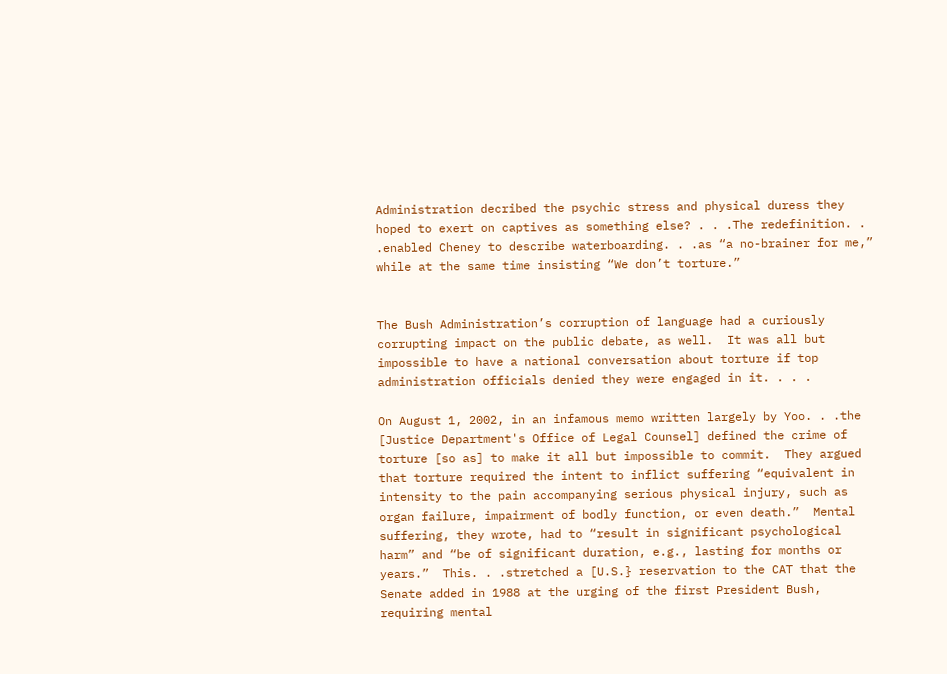Administration decribed the psychic stress and physical duress they hoped to exert on captives as something else? . . .The redefinition. . .enabled Cheney to describe waterboarding. . .as “a no-brainer for me,” while at the same time insisting “We don’t torture.”


The Bush Administration’s corruption of language had a curiously corrupting impact on the public debate, as well.  It was all but impossible to have a national conversation about torture if top administration officials denied they were engaged in it. . . .

On August 1, 2002, in an infamous memo written largely by Yoo. . .the [Justice Department's Office of Legal Counsel] defined the crime of torture [so as] to make it all but impossible to commit.  They argued that torture required the intent to inflict suffering “equivalent in intensity to the pain accompanying serious physical injury, such as organ failure, impairment of bodly function, or even death.”  Mental suffering, they wrote, had to “result in significant psychological harm” and “be of significant duration, e.g., lasting for months or years.”  This. . .stretched a [U.S.} reservation to the CAT that the Senate added in 1988 at the urging of the first President Bush, requiring mental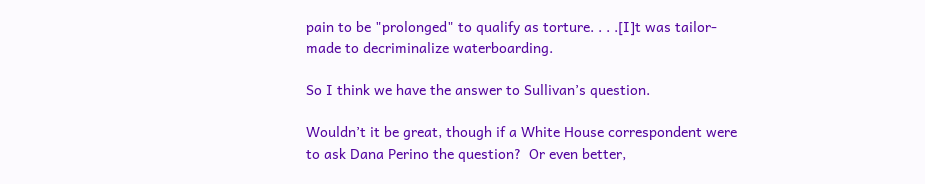pain to be "prolonged" to qualify as torture. . . .[I]t was tailor-made to decriminalize waterboarding.

So I think we have the answer to Sullivan’s question.

Wouldn’t it be great, though if a White House correspondent were to ask Dana Perino the question?  Or even better,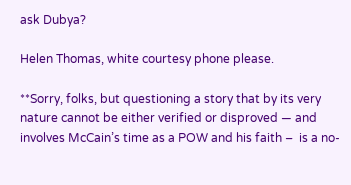ask Dubya?

Helen Thomas, white courtesy phone please.

**Sorry, folks, but questioning a story that by its very nature cannot be either verified or disproved — and involves McCain’s time as a POW and his faith –  is a no-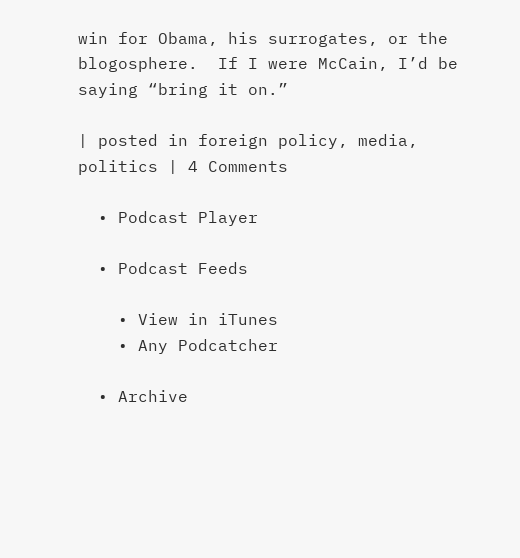win for Obama, his surrogates, or the blogosphere.  If I were McCain, I’d be saying “bring it on.”

| posted in foreign policy, media, politics | 4 Comments

  • Podcast Player

  • Podcast Feeds

    • View in iTunes
    • Any Podcatcher

  • Archive